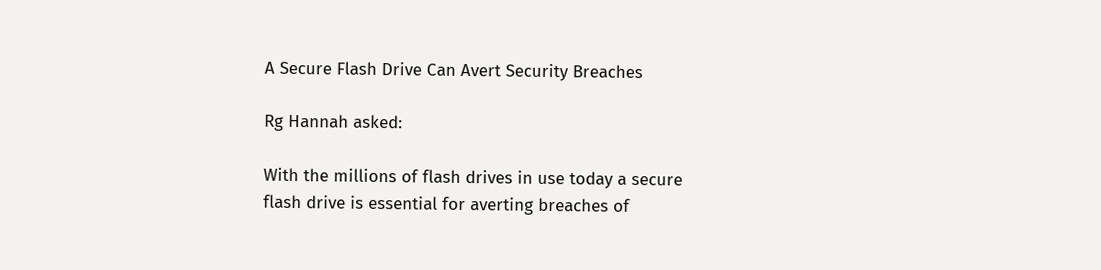A Secure Flash Drive Can Avert Security Breaches

Rg Hannah asked:

With the millions of flash drives in use today a secure flash drive is essential for averting breaches of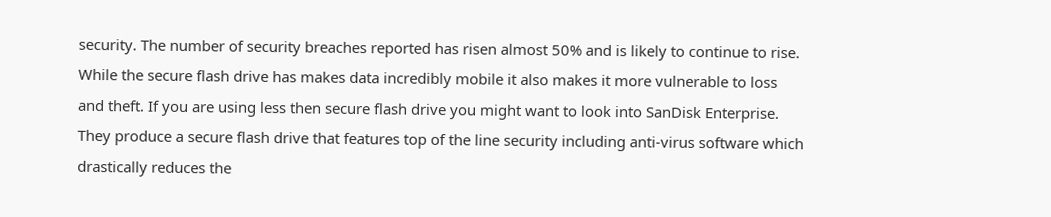security. The number of security breaches reported has risen almost 50% and is likely to continue to rise. While the secure flash drive has makes data incredibly mobile it also makes it more vulnerable to loss and theft. If you are using less then secure flash drive you might want to look into SanDisk Enterprise. They produce a secure flash drive that features top of the line security including anti-virus software which drastically reduces the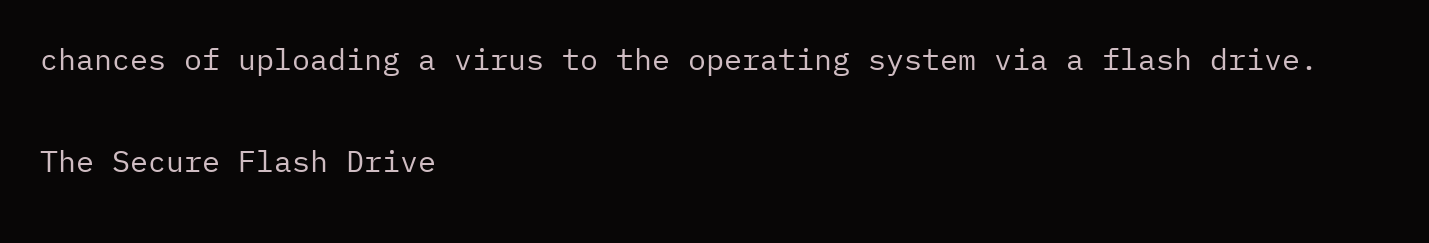chances of uploading a virus to the operating system via a flash drive.

The Secure Flash Drive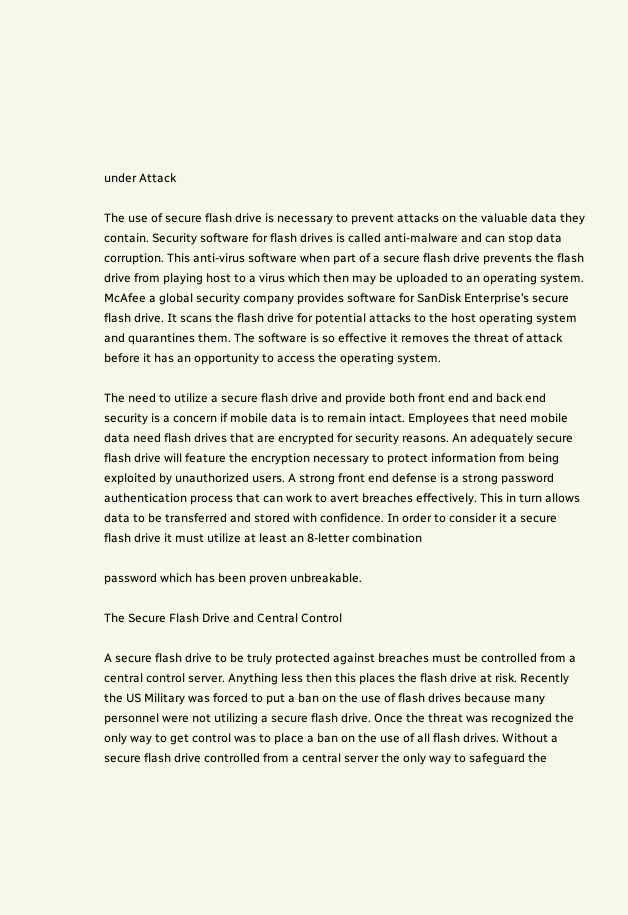under Attack

The use of secure flash drive is necessary to prevent attacks on the valuable data they contain. Security software for flash drives is called anti-malware and can stop data corruption. This anti-virus software when part of a secure flash drive prevents the flash drive from playing host to a virus which then may be uploaded to an operating system. McAfee a global security company provides software for SanDisk Enterprise’s secure flash drive. It scans the flash drive for potential attacks to the host operating system and quarantines them. The software is so effective it removes the threat of attack before it has an opportunity to access the operating system.

The need to utilize a secure flash drive and provide both front end and back end security is a concern if mobile data is to remain intact. Employees that need mobile data need flash drives that are encrypted for security reasons. An adequately secure flash drive will feature the encryption necessary to protect information from being exploited by unauthorized users. A strong front end defense is a strong password authentication process that can work to avert breaches effectively. This in turn allows data to be transferred and stored with confidence. In order to consider it a secure flash drive it must utilize at least an 8-letter combination

password which has been proven unbreakable.

The Secure Flash Drive and Central Control

A secure flash drive to be truly protected against breaches must be controlled from a central control server. Anything less then this places the flash drive at risk. Recently the US Military was forced to put a ban on the use of flash drives because many personnel were not utilizing a secure flash drive. Once the threat was recognized the only way to get control was to place a ban on the use of all flash drives. Without a secure flash drive controlled from a central server the only way to safeguard the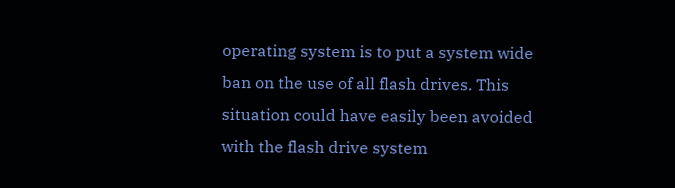operating system is to put a system wide ban on the use of all flash drives. This situation could have easily been avoided with the flash drive system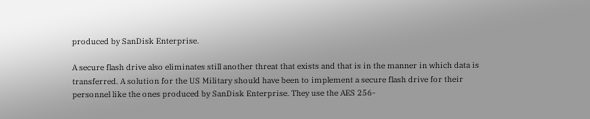produced by SanDisk Enterprise.

A secure flash drive also eliminates still another threat that exists and that is in the manner in which data is transferred. A solution for the US Military should have been to implement a secure flash drive for their personnel like the ones produced by SanDisk Enterprise. They use the AES 256-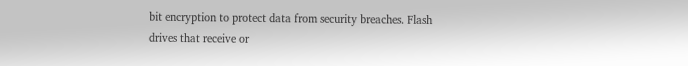bit encryption to protect data from security breaches. Flash drives that receive or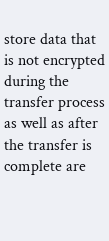store data that is not encrypted during the transfer process as well as after the transfer is complete are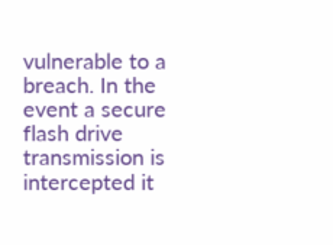vulnerable to a breach. In the event a secure flash drive transmission is intercepted it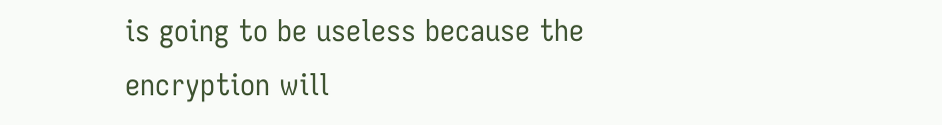is going to be useless because the encryption will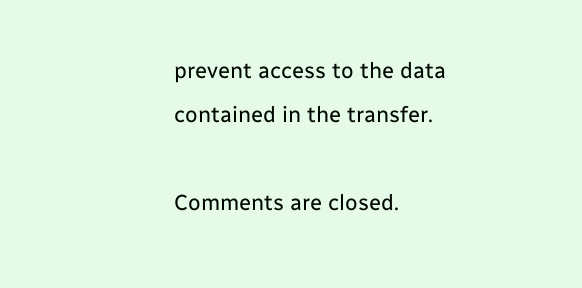prevent access to the data contained in the transfer.

Comments are closed.